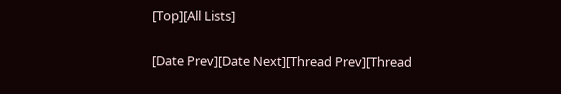[Top][All Lists]

[Date Prev][Date Next][Thread Prev][Thread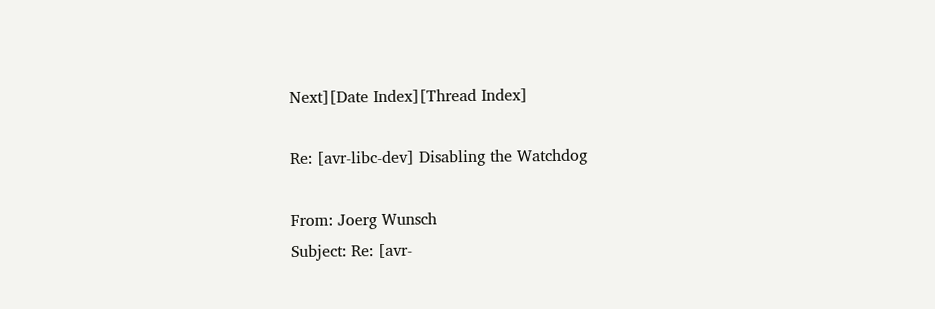Next][Date Index][Thread Index]

Re: [avr-libc-dev] Disabling the Watchdog

From: Joerg Wunsch
Subject: Re: [avr-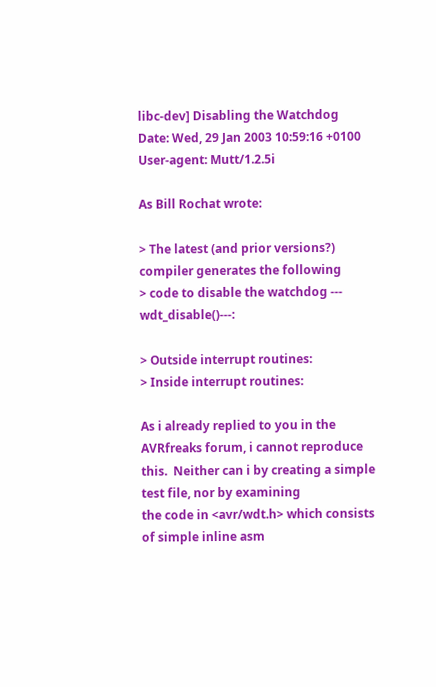libc-dev] Disabling the Watchdog
Date: Wed, 29 Jan 2003 10:59:16 +0100
User-agent: Mutt/1.2.5i

As Bill Rochat wrote:

> The latest (and prior versions?) compiler generates the following
> code to disable the watchdog --- wdt_disable()---:

> Outside interrupt routines:
> Inside interrupt routines:

As i already replied to you in the AVRfreaks forum, i cannot reproduce
this.  Neither can i by creating a simple test file, nor by examining
the code in <avr/wdt.h> which consists of simple inline asm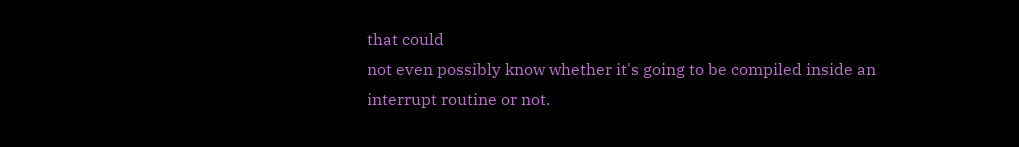that could
not even possibly know whether it's going to be compiled inside an
interrupt routine or not.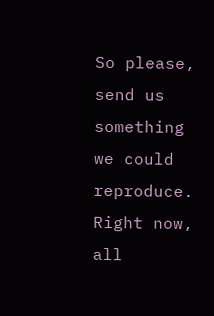So please, send us something we could reproduce.  Right now, all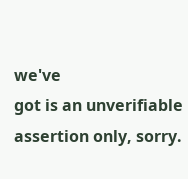we've
got is an unverifiable assertion only, sorry.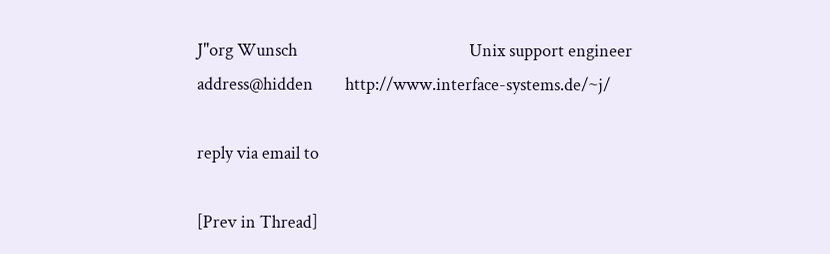J"org Wunsch                                           Unix support engineer
address@hidden        http://www.interface-systems.de/~j/

reply via email to

[Prev in Thread]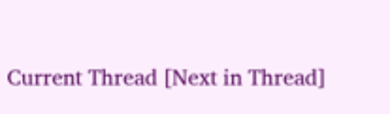Current Thread [Next in Thread]